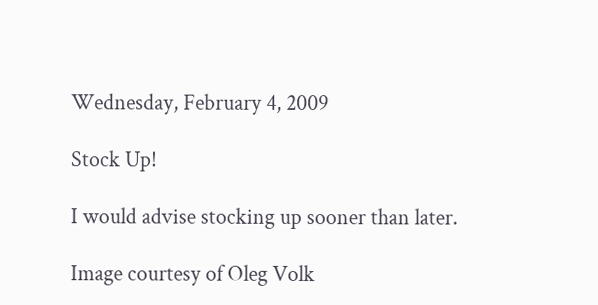Wednesday, February 4, 2009

Stock Up!

I would advise stocking up sooner than later.

Image courtesy of Oleg Volk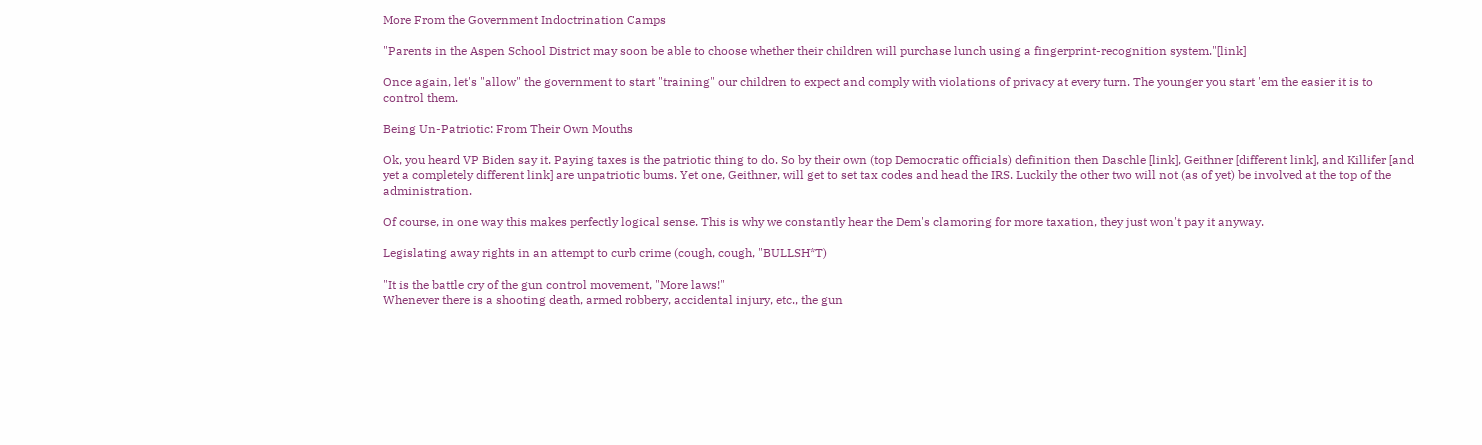More From the Government Indoctrination Camps

"Parents in the Aspen School District may soon be able to choose whether their children will purchase lunch using a fingerprint-recognition system."[link]

Once again, let's "allow" the government to start "training" our children to expect and comply with violations of privacy at every turn. The younger you start 'em the easier it is to control them.

Being Un-Patriotic: From Their Own Mouths

Ok, you heard VP Biden say it. Paying taxes is the patriotic thing to do. So by their own (top Democratic officials) definition then Daschle [link], Geithner [different link], and Killifer [and yet a completely different link] are unpatriotic bums. Yet one, Geithner, will get to set tax codes and head the IRS. Luckily the other two will not (as of yet) be involved at the top of the administration.

Of course, in one way this makes perfectly logical sense. This is why we constantly hear the Dem's clamoring for more taxation, they just won't pay it anyway.

Legislating away rights in an attempt to curb crime (cough, cough, "BULLSH*T)

"It is the battle cry of the gun control movement, "More laws!"
Whenever there is a shooting death, armed robbery, accidental injury, etc., the gun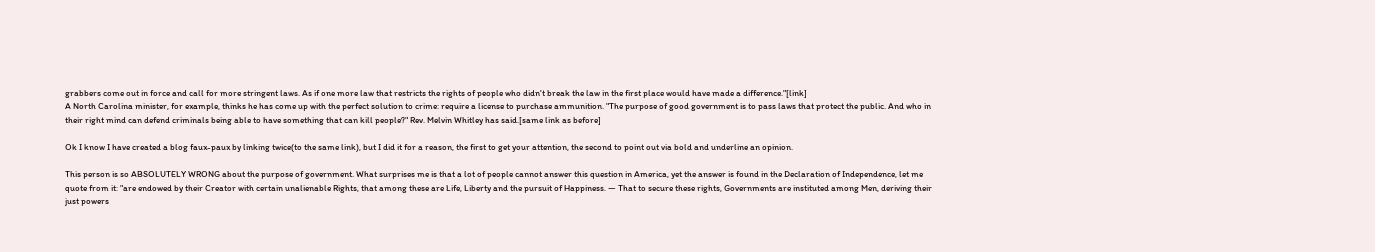grabbers come out in force and call for more stringent laws. As if one more law that restricts the rights of people who didn't break the law in the first place would have made a difference."[link]
A North Carolina minister, for example, thinks he has come up with the perfect solution to crime: require a license to purchase ammunition. "The purpose of good government is to pass laws that protect the public. And who in their right mind can defend criminals being able to have something that can kill people?" Rev. Melvin Whitley has said.[same link as before]

Ok I know I have created a blog faux-paux by linking twice(to the same link), but I did it for a reason, the first to get your attention, the second to point out via bold and underline an opinion.

This person is so ABSOLUTELY WRONG about the purpose of government. What surprises me is that a lot of people cannot answer this question in America, yet the answer is found in the Declaration of Independence, let me quote from it: "are endowed by their Creator with certain unalienable Rights, that among these are Life, Liberty and the pursuit of Happiness. — That to secure these rights, Governments are instituted among Men, deriving their just powers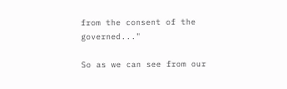from the consent of the governed..."

So as we can see from our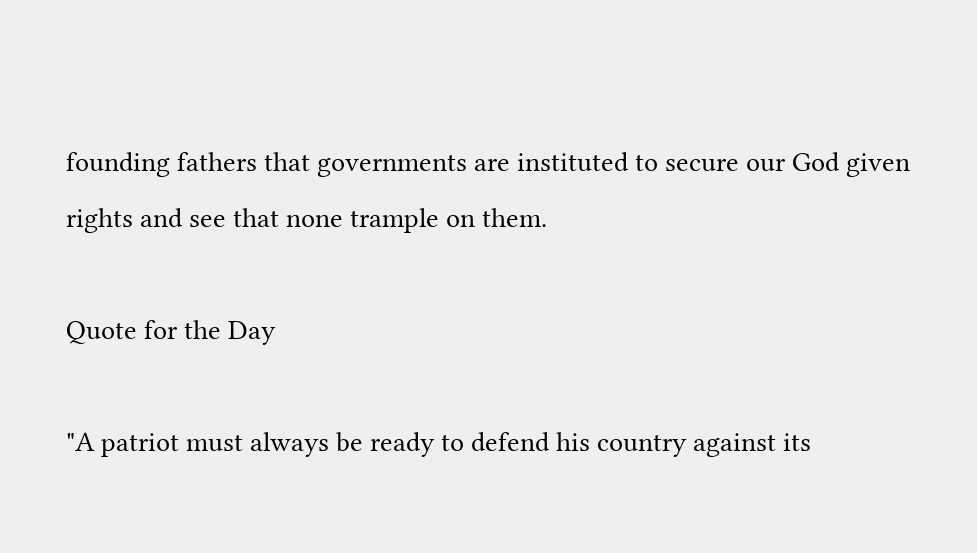founding fathers that governments are instituted to secure our God given rights and see that none trample on them.

Quote for the Day

"A patriot must always be ready to defend his country against its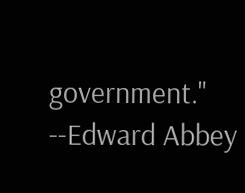government." --Edward Abbey